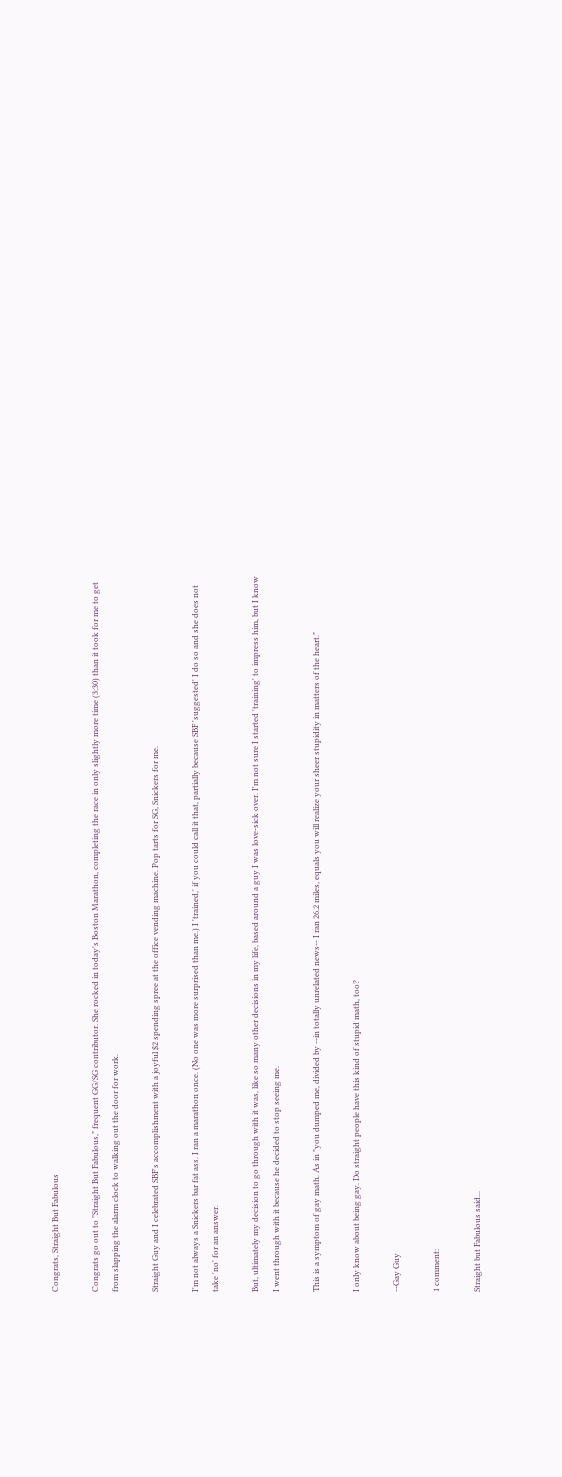Congrats, Straight But Fabulous

Congrats go out to "Straight But Fabulous," frequent GG/SG contributor. She rocked in today's Boston Marathon, completing the race in only slightly more time (3:30) than it took for me to get from slapping the alarm clock to walking out the door for work.

Straight Guy and I celebrated SBF's accomplishment with a joyful $2 spending spree at the office vending machine. Pop tarts for SG, Snickers for me.

I'm not always a Snickers bar fat ass. I ran a marathon once. (No one was more surprised than me.) I 'trained,' if you could call it that, partially because SBF 'suggested' I do so and she does not take 'no' for an answer.

But, ultimately my decision to go through with it was, like so many other decisions in my life, based around a guy I was love-sick over. I'm not sure I started 'training' to impress him, but I know I went through with it because he decided to stop seeing me.

This is a symptom of gay math. As in "you dumped me, divided by --in totally unrelated news-- I ran 26.2 miles, equals you will realize your sheer stupidity in matters of the heart."

I only know about being gay. Do straight people have this kind of stupid math, too?

--Gay Guy

1 comment:

Straight but Fabulous said...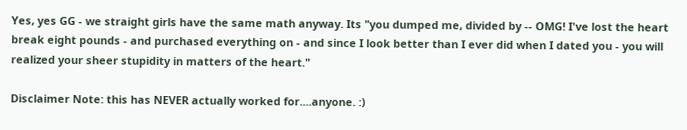Yes, yes GG - we straight girls have the same math anyway. Its "you dumped me, divided by -- OMG! I've lost the heart break eight pounds - and purchased everything on - and since I look better than I ever did when I dated you - you will realized your sheer stupidity in matters of the heart."

Disclaimer Note: this has NEVER actually worked for....anyone. :)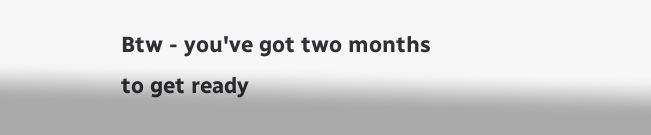Btw - you've got two months to get ready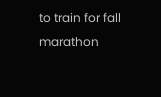to train for fall marathon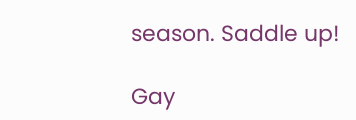season. Saddle up!

Gay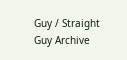Guy / Straight Guy Archive